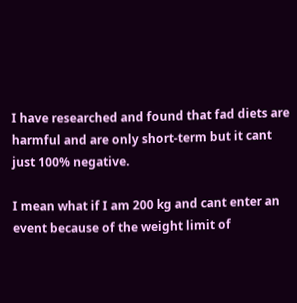I have researched and found that fad diets are harmful and are only short-term but it cant just 100% negative.

I mean what if I am 200 kg and cant enter an event because of the weight limit of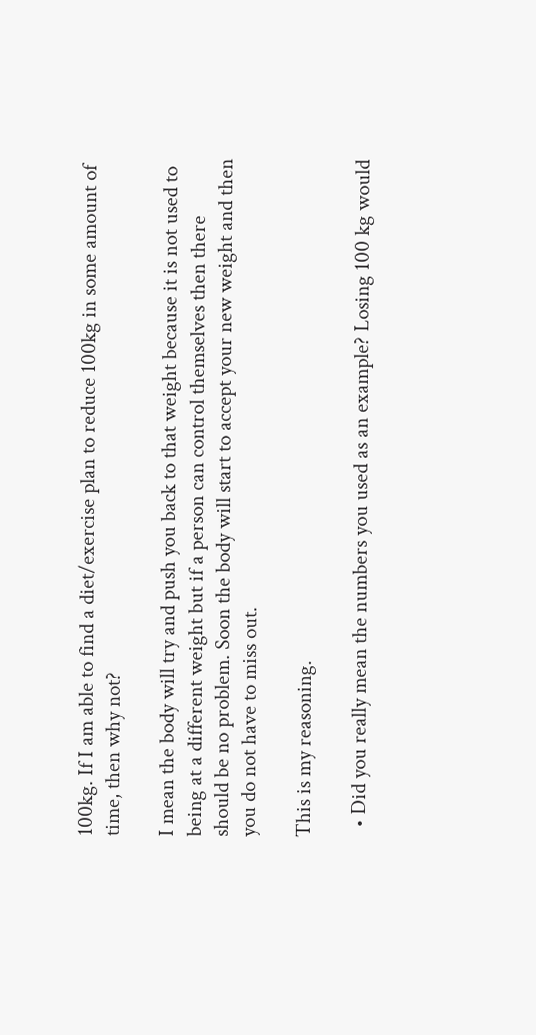100kg. If I am able to find a diet/exercise plan to reduce 100kg in some amount of time, then why not?

I mean the body will try and push you back to that weight because it is not used to being at a different weight but if a person can control themselves then there should be no problem. Soon the body will start to accept your new weight and then you do not have to miss out.

This is my reasoning.

  • Did you really mean the numbers you used as an example? Losing 100 kg would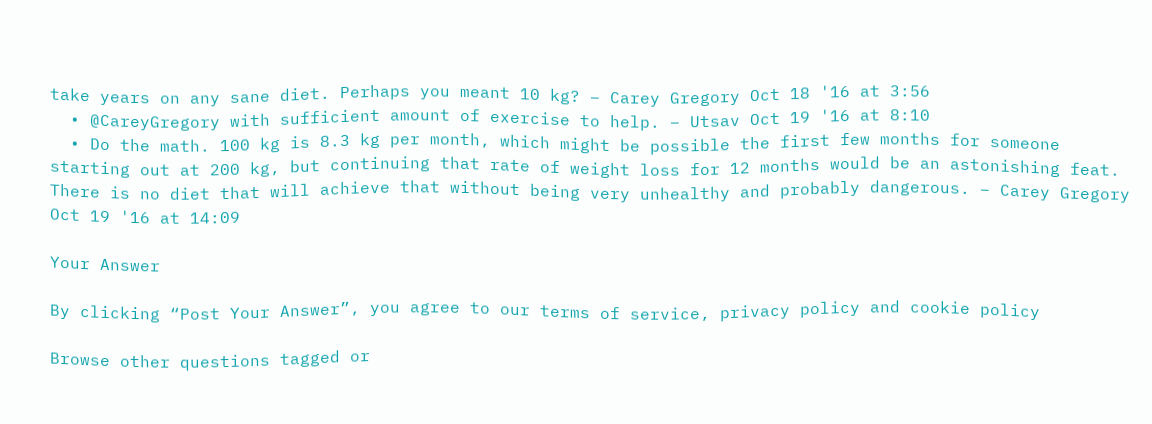take years on any sane diet. Perhaps you meant 10 kg? – Carey Gregory Oct 18 '16 at 3:56
  • @CareyGregory with sufficient amount of exercise to help. – Utsav Oct 19 '16 at 8:10
  • Do the math. 100 kg is 8.3 kg per month, which might be possible the first few months for someone starting out at 200 kg, but continuing that rate of weight loss for 12 months would be an astonishing feat. There is no diet that will achieve that without being very unhealthy and probably dangerous. – Carey Gregory Oct 19 '16 at 14:09

Your Answer

By clicking “Post Your Answer”, you agree to our terms of service, privacy policy and cookie policy

Browse other questions tagged or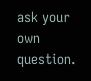ask your own question.